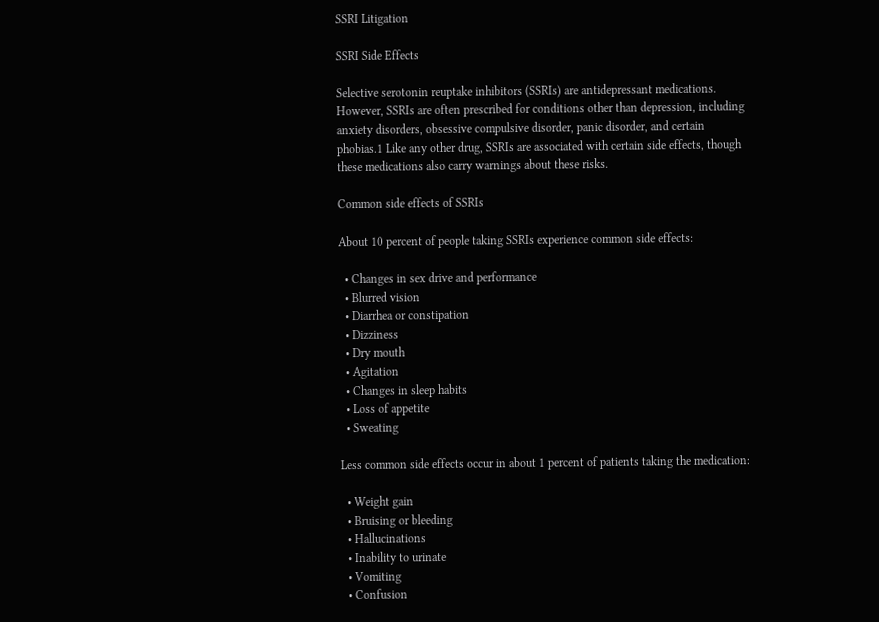SSRI Litigation

SSRI Side Effects

Selective serotonin reuptake inhibitors (SSRIs) are antidepressant medications. However, SSRIs are often prescribed for conditions other than depression, including anxiety disorders, obsessive compulsive disorder, panic disorder, and certain phobias.1 Like any other drug, SSRIs are associated with certain side effects, though these medications also carry warnings about these risks.

Common side effects of SSRIs

About 10 percent of people taking SSRIs experience common side effects:

  • Changes in sex drive and performance
  • Blurred vision
  • Diarrhea or constipation
  • Dizziness
  • Dry mouth
  • Agitation
  • Changes in sleep habits
  • Loss of appetite
  • Sweating

Less common side effects occur in about 1 percent of patients taking the medication:

  • Weight gain
  • Bruising or bleeding
  • Hallucinations
  • Inability to urinate
  • Vomiting
  • Confusion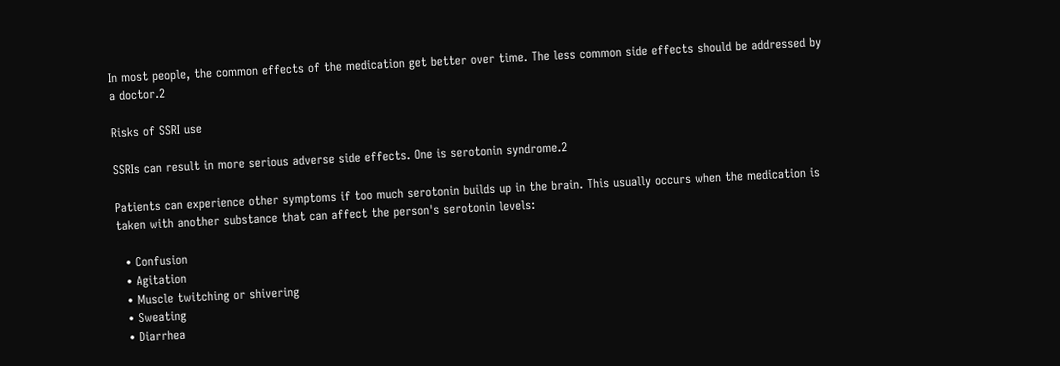In most people, the common effects of the medication get better over time. The less common side effects should be addressed by a doctor.2

Risks of SSRI use

SSRIs can result in more serious adverse side effects. One is serotonin syndrome.2

Patients can experience other symptoms if too much serotonin builds up in the brain. This usually occurs when the medication is taken with another substance that can affect the person's serotonin levels:

  • Confusion
  • Agitation
  • Muscle twitching or shivering
  • Sweating
  • Diarrhea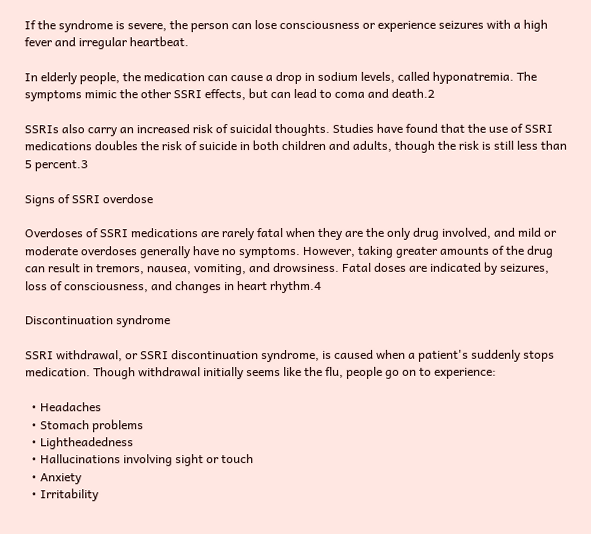If the syndrome is severe, the person can lose consciousness or experience seizures with a high fever and irregular heartbeat.

In elderly people, the medication can cause a drop in sodium levels, called hyponatremia. The symptoms mimic the other SSRI effects, but can lead to coma and death.2

SSRIs also carry an increased risk of suicidal thoughts. Studies have found that the use of SSRI medications doubles the risk of suicide in both children and adults, though the risk is still less than 5 percent.3

Signs of SSRI overdose

Overdoses of SSRI medications are rarely fatal when they are the only drug involved, and mild or moderate overdoses generally have no symptoms. However, taking greater amounts of the drug can result in tremors, nausea, vomiting, and drowsiness. Fatal doses are indicated by seizures, loss of consciousness, and changes in heart rhythm.4

Discontinuation syndrome

SSRI withdrawal, or SSRI discontinuation syndrome, is caused when a patient's suddenly stops medication. Though withdrawal initially seems like the flu, people go on to experience:

  • Headaches
  • Stomach problems
  • Lightheadedness
  • Hallucinations involving sight or touch
  • Anxiety
  • Irritability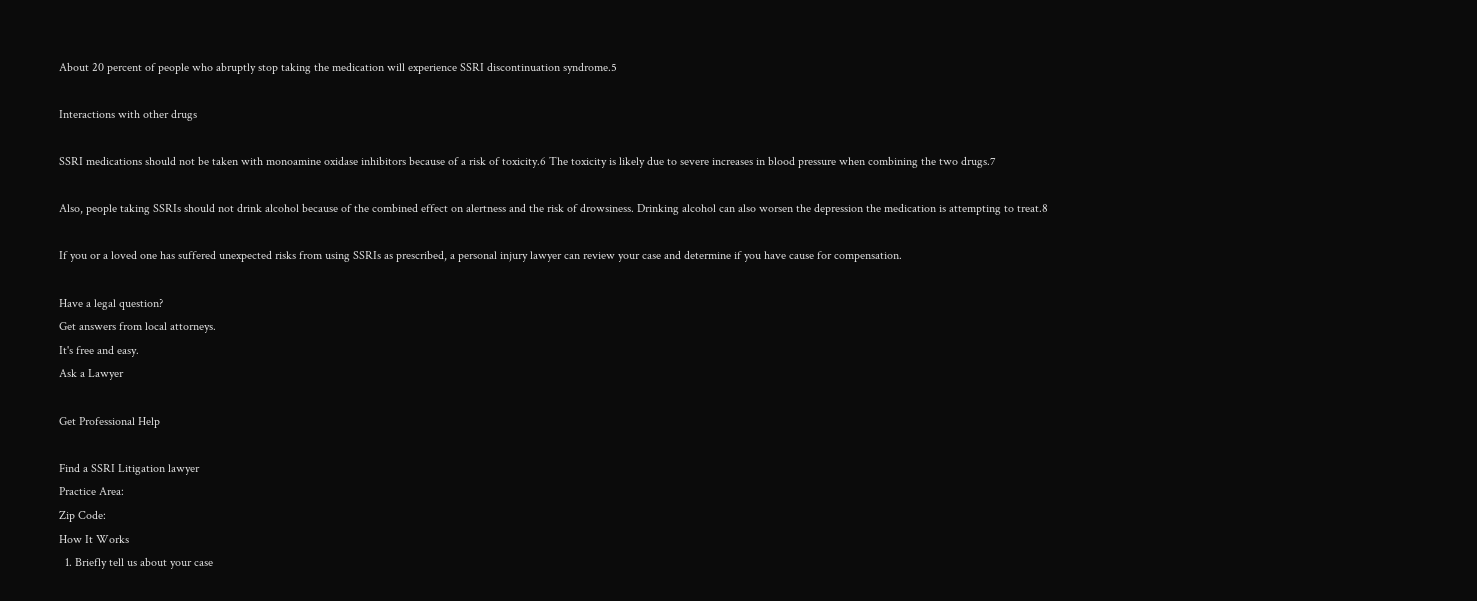About 20 percent of people who abruptly stop taking the medication will experience SSRI discontinuation syndrome.5

Interactions with other drugs

SSRI medications should not be taken with monoamine oxidase inhibitors because of a risk of toxicity.6 The toxicity is likely due to severe increases in blood pressure when combining the two drugs.7

Also, people taking SSRIs should not drink alcohol because of the combined effect on alertness and the risk of drowsiness. Drinking alcohol can also worsen the depression the medication is attempting to treat.8

If you or a loved one has suffered unexpected risks from using SSRIs as prescribed, a personal injury lawyer can review your case and determine if you have cause for compensation.

Have a legal question?
Get answers from local attorneys.
It's free and easy.
Ask a Lawyer

Get Professional Help

Find a SSRI Litigation lawyer
Practice Area:
Zip Code:
How It Works
  1. Briefly tell us about your case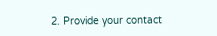2. Provide your contact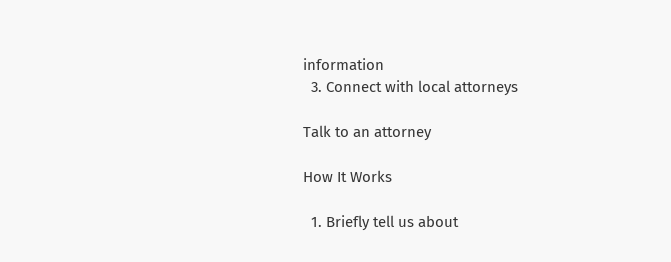information
  3. Connect with local attorneys

Talk to an attorney

How It Works

  1. Briefly tell us about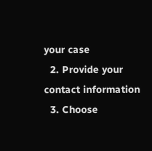your case
  2. Provide your contact information
  3. Choose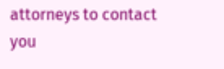attorneys to contact you